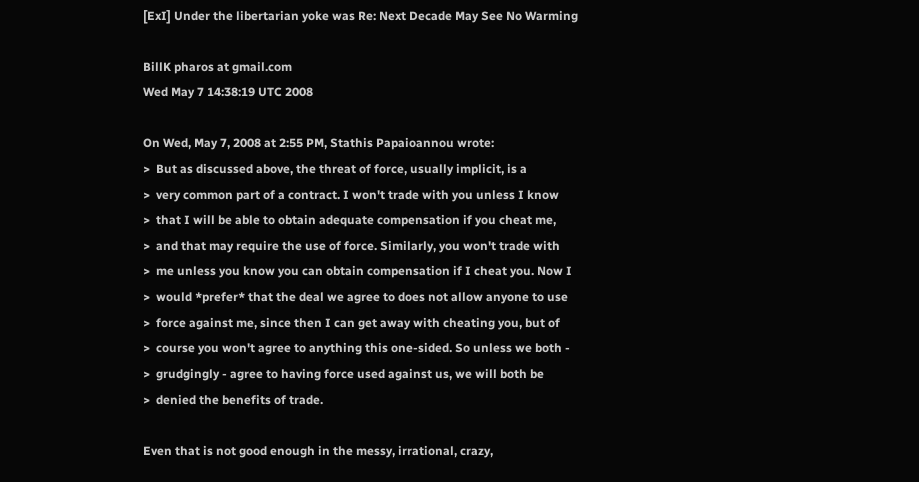[ExI] Under the libertarian yoke was Re: Next Decade May See No Warming

BillK pharos at gmail.com
Wed May 7 14:38:19 UTC 2008

On Wed, May 7, 2008 at 2:55 PM, Stathis Papaioannou wrote:
>  But as discussed above, the threat of force, usually implicit, is a
>  very common part of a contract. I won't trade with you unless I know
>  that I will be able to obtain adequate compensation if you cheat me,
>  and that may require the use of force. Similarly, you won't trade with
>  me unless you know you can obtain compensation if I cheat you. Now I
>  would *prefer* that the deal we agree to does not allow anyone to use
>  force against me, since then I can get away with cheating you, but of
>  course you won't agree to anything this one-sided. So unless we both -
>  grudgingly - agree to having force used against us, we will both be
>  denied the benefits of trade.

Even that is not good enough in the messy, irrational, crazy,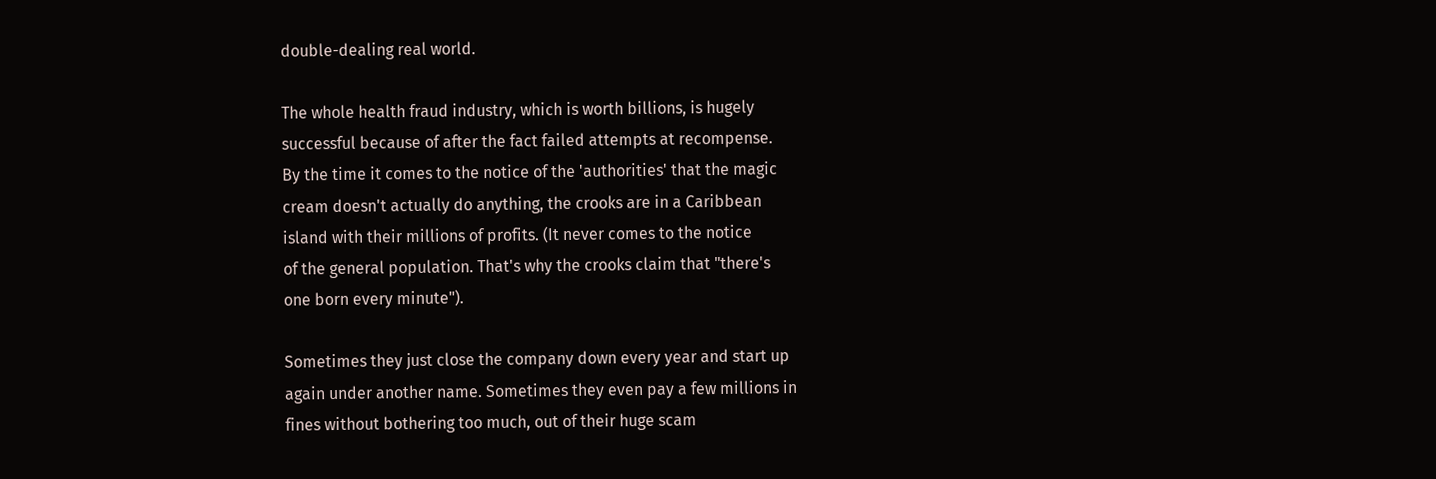double-dealing real world.

The whole health fraud industry, which is worth billions, is hugely
successful because of after the fact failed attempts at recompense.
By the time it comes to the notice of the 'authorities' that the magic
cream doesn't actually do anything, the crooks are in a Caribbean
island with their millions of profits. (It never comes to the notice
of the general population. That's why the crooks claim that "there's
one born every minute").

Sometimes they just close the company down every year and start up
again under another name. Sometimes they even pay a few millions in
fines without bothering too much, out of their huge scam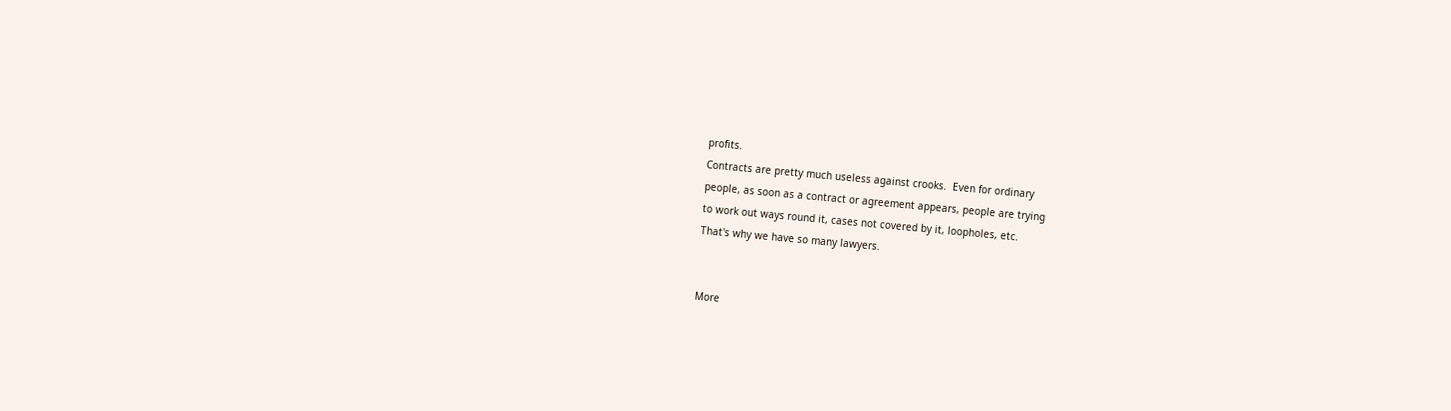profits.
Contracts are pretty much useless against crooks.  Even for ordinary
people, as soon as a contract or agreement appears, people are trying
to work out ways round it, cases not covered by it, loopholes, etc.
That's why we have so many lawyers.


More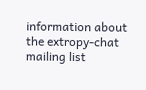information about the extropy-chat mailing list